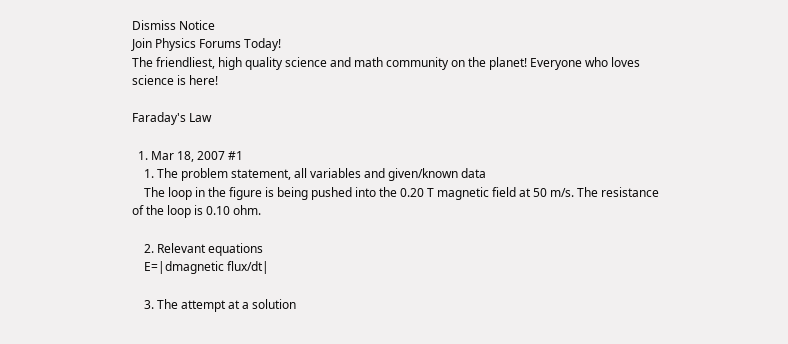Dismiss Notice
Join Physics Forums Today!
The friendliest, high quality science and math community on the planet! Everyone who loves science is here!

Faraday's Law

  1. Mar 18, 2007 #1
    1. The problem statement, all variables and given/known data
    The loop in the figure is being pushed into the 0.20 T magnetic field at 50 m/s. The resistance of the loop is 0.10 ohm.

    2. Relevant equations
    E=|dmagnetic flux/dt|

    3. The attempt at a solution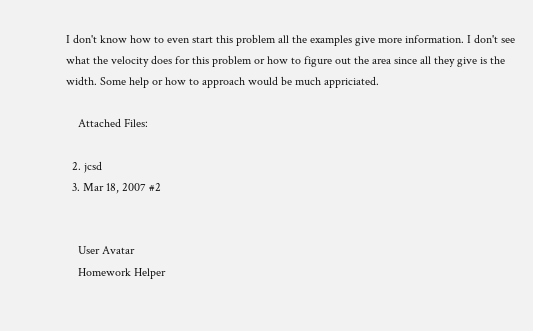I don't know how to even start this problem all the examples give more information. I don't see what the velocity does for this problem or how to figure out the area since all they give is the width. Some help or how to approach would be much appriciated.

    Attached Files:

  2. jcsd
  3. Mar 18, 2007 #2


    User Avatar
    Homework Helper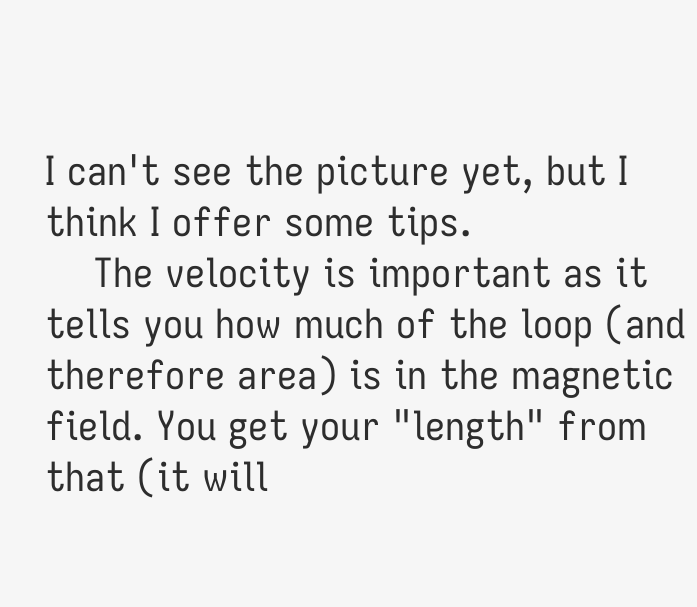I can't see the picture yet, but I think I offer some tips.
    The velocity is important as it tells you how much of the loop (and therefore area) is in the magnetic field. You get your "length" from that (it will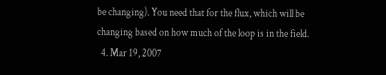be changing). You need that for the flux, which will be changing based on how much of the loop is in the field.
  4. Mar 19, 2007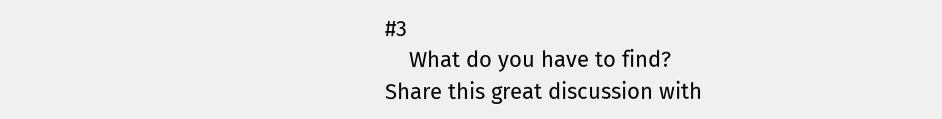#3
    What do you have to find?
Share this great discussion with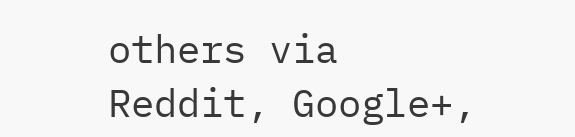others via Reddit, Google+,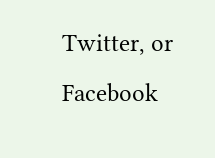Twitter, or Facebook